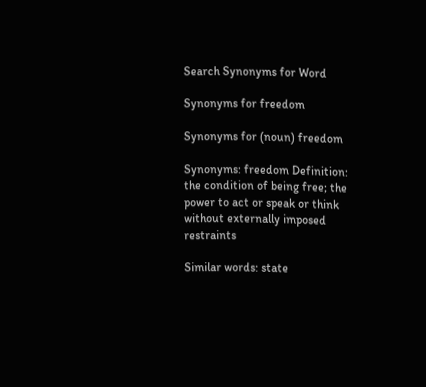Search Synonyms for Word

Synonyms for freedom

Synonyms for (noun) freedom

Synonyms: freedom Definition: the condition of being free; the power to act or speak or think without externally imposed restraints

Similar words: state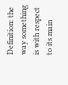Definition: the way something is with respect to its main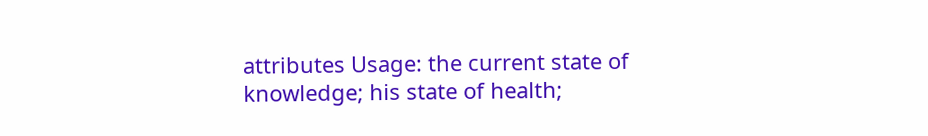attributes Usage: the current state of knowledge; his state of health;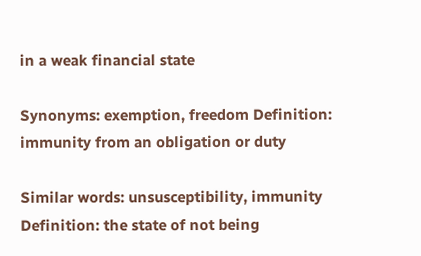in a weak financial state

Synonyms: exemption, freedom Definition: immunity from an obligation or duty

Similar words: unsusceptibility, immunity Definition: the state of not being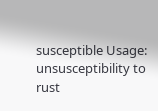susceptible Usage: unsusceptibility to rust